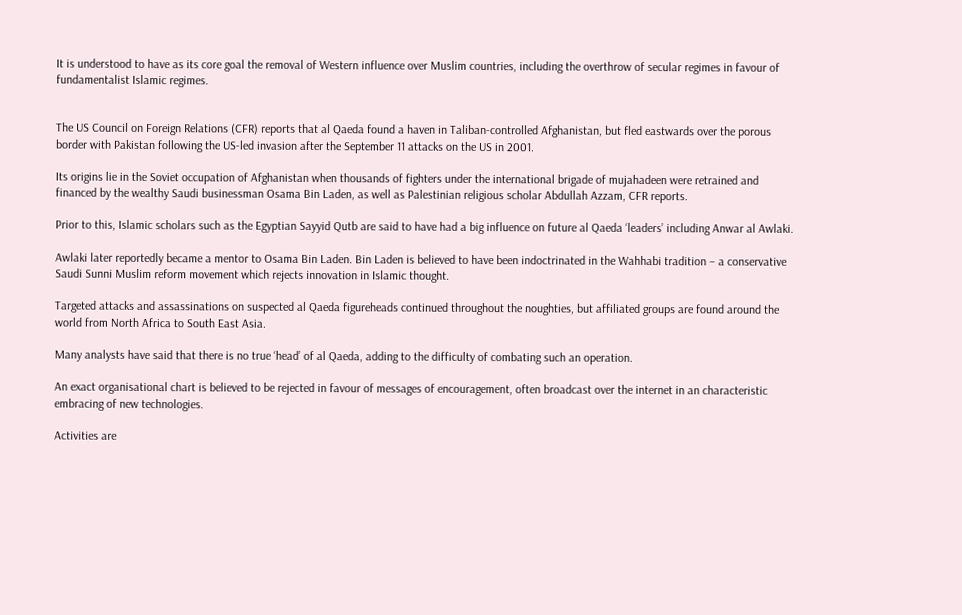It is understood to have as its core goal the removal of Western influence over Muslim countries, including the overthrow of secular regimes in favour of fundamentalist Islamic regimes.


The US Council on Foreign Relations (CFR) reports that al Qaeda found a haven in Taliban-controlled Afghanistan, but fled eastwards over the porous border with Pakistan following the US-led invasion after the September 11 attacks on the US in 2001.

Its origins lie in the Soviet occupation of Afghanistan when thousands of fighters under the international brigade of mujahadeen were retrained and financed by the wealthy Saudi businessman Osama Bin Laden, as well as Palestinian religious scholar Abdullah Azzam, CFR reports.

Prior to this, Islamic scholars such as the Egyptian Sayyid Qutb are said to have had a big influence on future al Qaeda ‘leaders’ including Anwar al Awlaki.

Awlaki later reportedly became a mentor to Osama Bin Laden. Bin Laden is believed to have been indoctrinated in the Wahhabi tradition – a conservative Saudi Sunni Muslim reform movement which rejects innovation in Islamic thought.

Targeted attacks and assassinations on suspected al Qaeda figureheads continued throughout the noughties, but affiliated groups are found around the world from North Africa to South East Asia.

Many analysts have said that there is no true ‘head’ of al Qaeda, adding to the difficulty of combating such an operation.

An exact organisational chart is believed to be rejected in favour of messages of encouragement, often broadcast over the internet in an characteristic embracing of new technologies.

Activities are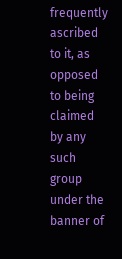frequently ascribed to it, as opposed to being claimed by any such group under the banner of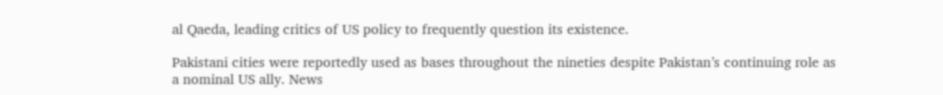al Qaeda, leading critics of US policy to frequently question its existence.

Pakistani cities were reportedly used as bases throughout the nineties despite Pakistan’s continuing role as a nominal US ally. News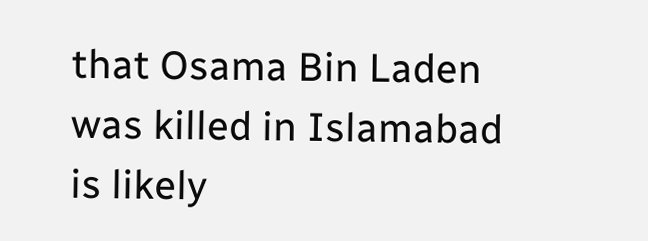that Osama Bin Laden was killed in Islamabad is likely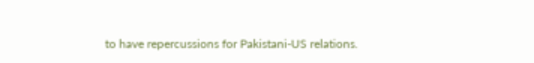to have repercussions for Pakistani-US relations.